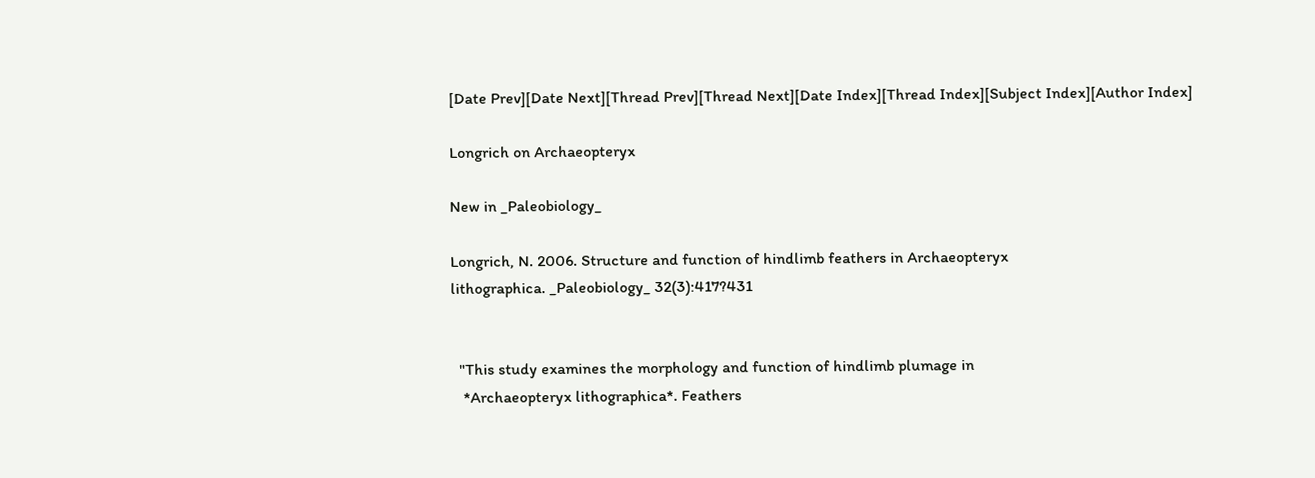[Date Prev][Date Next][Thread Prev][Thread Next][Date Index][Thread Index][Subject Index][Author Index]

Longrich on Archaeopteryx

New in _Paleobiology_

Longrich, N. 2006. Structure and function of hindlimb feathers in Archaeopteryx
lithographica. _Paleobiology_ 32(3):417?431


  "This study examines the morphology and function of hindlimb plumage in
   *Archaeopteryx lithographica*. Feathers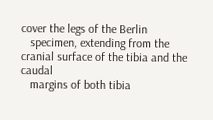cover the legs of the Berlin
   specimen, extending from the cranial surface of the tibia and the caudal
   margins of both tibia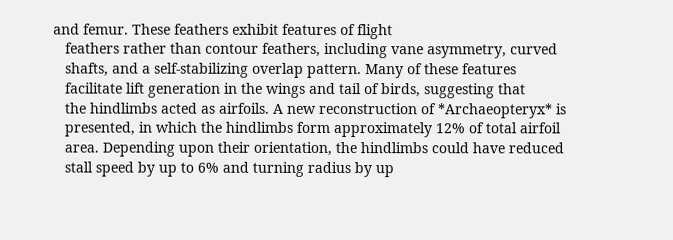and femur. These feathers exhibit features of flight
   feathers rather than contour feathers, including vane asymmetry, curved
   shafts, and a self-stabilizing overlap pattern. Many of these features
   facilitate lift generation in the wings and tail of birds, suggesting that
   the hindlimbs acted as airfoils. A new reconstruction of *Archaeopteryx* is
   presented, in which the hindlimbs form approximately 12% of total airfoil
   area. Depending upon their orientation, the hindlimbs could have reduced
   stall speed by up to 6% and turning radius by up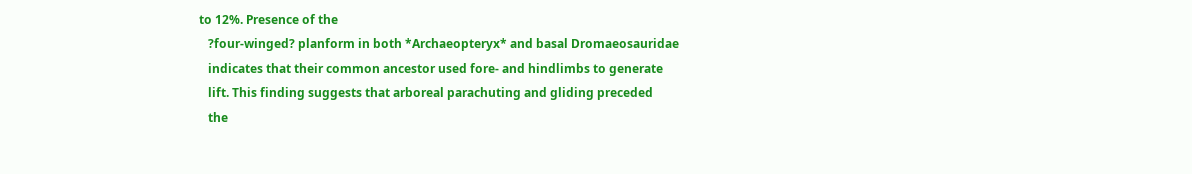to 12%. Presence of the
   ?four-winged? planform in both *Archaeopteryx* and basal Dromaeosauridae
   indicates that their common ancestor used fore- and hindlimbs to generate
   lift. This finding suggests that arboreal parachuting and gliding preceded
   the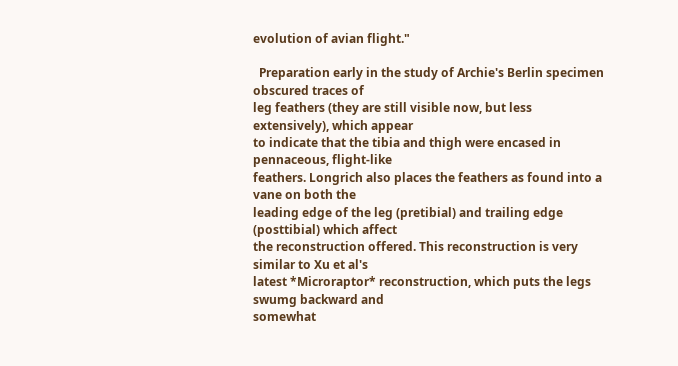evolution of avian flight."

  Preparation early in the study of Archie's Berlin specimen obscured traces of
leg feathers (they are still visible now, but less extensively), which appear
to indicate that the tibia and thigh were encased in pennaceous, flight-like
feathers. Longrich also places the feathers as found into a vane on both the
leading edge of the leg (pretibial) and trailing edge (posttibial) which affect
the reconstruction offered. This reconstruction is very similar to Xu et al's
latest *Microraptor* reconstruction, which puts the legs swumg backward and
somewhat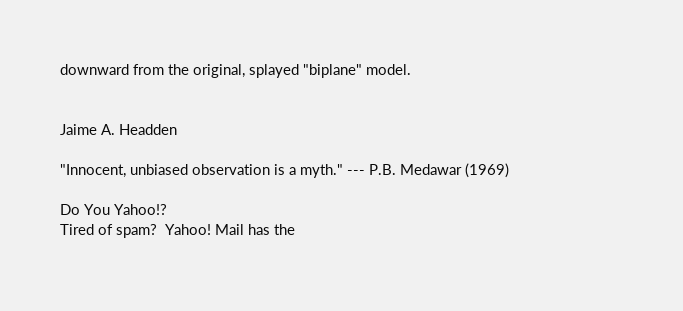downward from the original, splayed "biplane" model.


Jaime A. Headden

"Innocent, unbiased observation is a myth." --- P.B. Medawar (1969)

Do You Yahoo!?
Tired of spam?  Yahoo! Mail has the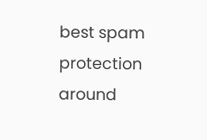best spam protection around